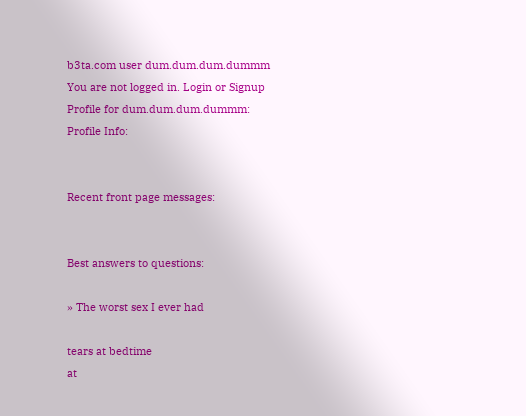b3ta.com user dum.dum.dum.dummm
You are not logged in. Login or Signup
Profile for dum.dum.dum.dummm:
Profile Info:


Recent front page messages:


Best answers to questions:

» The worst sex I ever had

tears at bedtime
at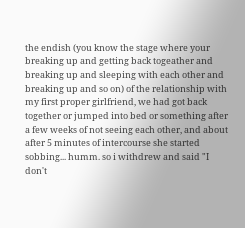the endish (you know the stage where your breaking up and getting back togeather and breaking up and sleeping with each other and breaking up and so on) of the relationship with my first proper girlfriend, we had got back together or jumped into bed or something after a few weeks of not seeing each other, and about after 5 minutes of intercourse she started sobbing... humm. so i withdrew and said "I don't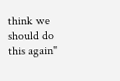think we should do this again"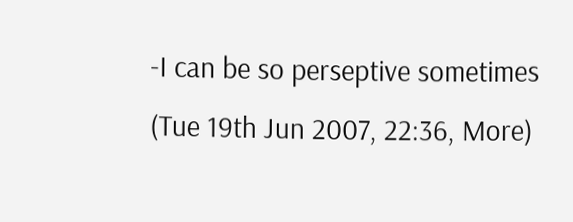-I can be so perseptive sometimes
(Tue 19th Jun 2007, 22:36, More)